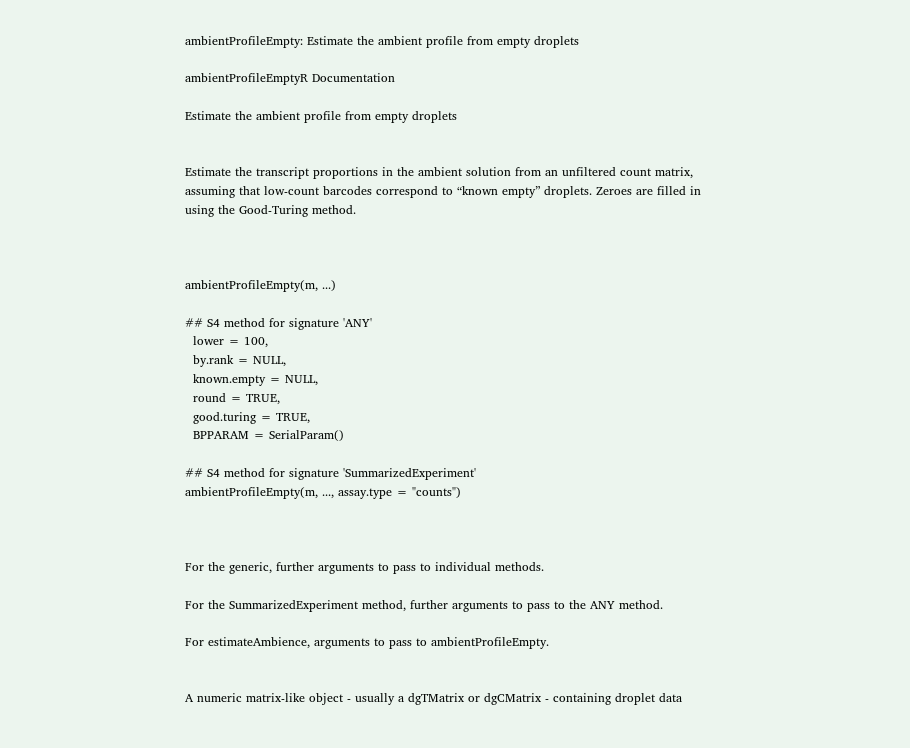ambientProfileEmpty: Estimate the ambient profile from empty droplets

ambientProfileEmptyR Documentation

Estimate the ambient profile from empty droplets


Estimate the transcript proportions in the ambient solution from an unfiltered count matrix, assuming that low-count barcodes correspond to “known empty” droplets. Zeroes are filled in using the Good-Turing method.



ambientProfileEmpty(m, ...)

## S4 method for signature 'ANY'
  lower = 100,
  by.rank = NULL,
  known.empty = NULL,
  round = TRUE,
  good.turing = TRUE,
  BPPARAM = SerialParam()

## S4 method for signature 'SummarizedExperiment'
ambientProfileEmpty(m, ..., assay.type = "counts")



For the generic, further arguments to pass to individual methods.

For the SummarizedExperiment method, further arguments to pass to the ANY method.

For estimateAmbience, arguments to pass to ambientProfileEmpty.


A numeric matrix-like object - usually a dgTMatrix or dgCMatrix - containing droplet data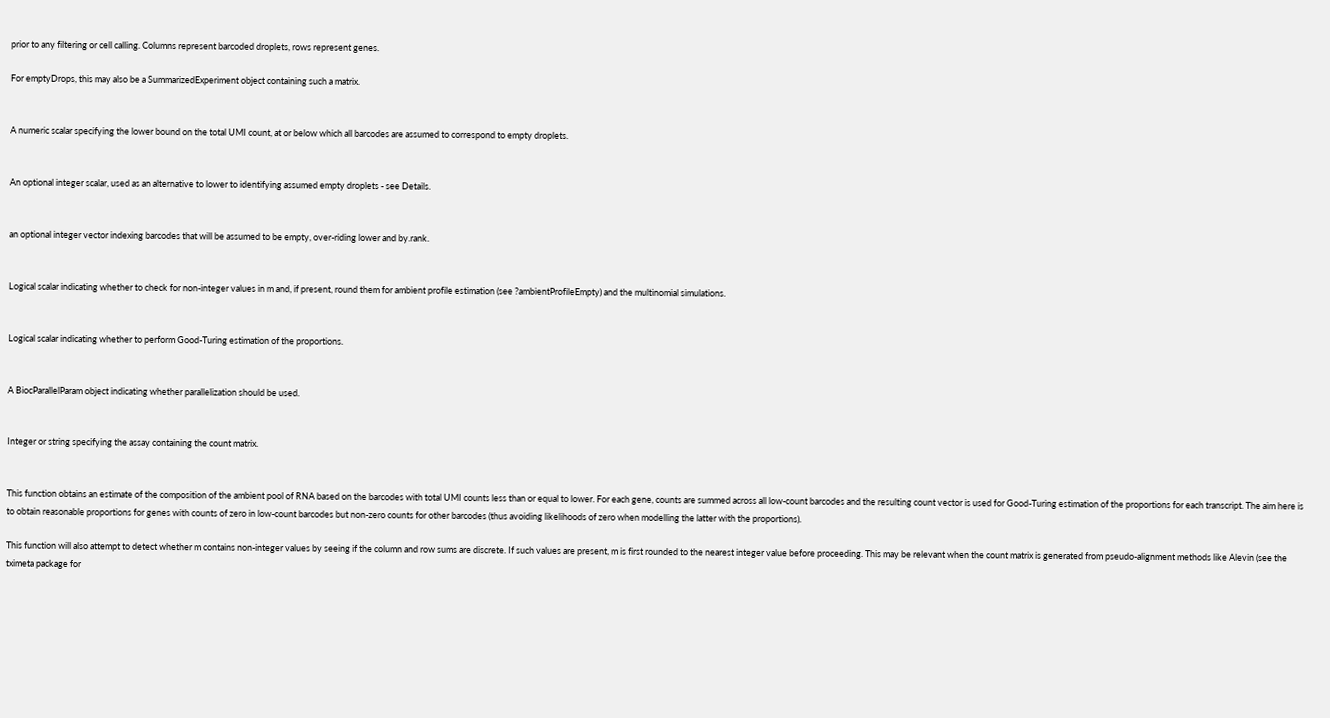prior to any filtering or cell calling. Columns represent barcoded droplets, rows represent genes.

For emptyDrops, this may also be a SummarizedExperiment object containing such a matrix.


A numeric scalar specifying the lower bound on the total UMI count, at or below which all barcodes are assumed to correspond to empty droplets.


An optional integer scalar, used as an alternative to lower to identifying assumed empty droplets - see Details.


an optional integer vector indexing barcodes that will be assumed to be empty, over-riding lower and by.rank.


Logical scalar indicating whether to check for non-integer values in m and, if present, round them for ambient profile estimation (see ?ambientProfileEmpty) and the multinomial simulations.


Logical scalar indicating whether to perform Good-Turing estimation of the proportions.


A BiocParallelParam object indicating whether parallelization should be used.


Integer or string specifying the assay containing the count matrix.


This function obtains an estimate of the composition of the ambient pool of RNA based on the barcodes with total UMI counts less than or equal to lower. For each gene, counts are summed across all low-count barcodes and the resulting count vector is used for Good-Turing estimation of the proportions for each transcript. The aim here is to obtain reasonable proportions for genes with counts of zero in low-count barcodes but non-zero counts for other barcodes (thus avoiding likelihoods of zero when modelling the latter with the proportions).

This function will also attempt to detect whether m contains non-integer values by seeing if the column and row sums are discrete. If such values are present, m is first rounded to the nearest integer value before proceeding. This may be relevant when the count matrix is generated from pseudo-alignment methods like Alevin (see the tximeta package for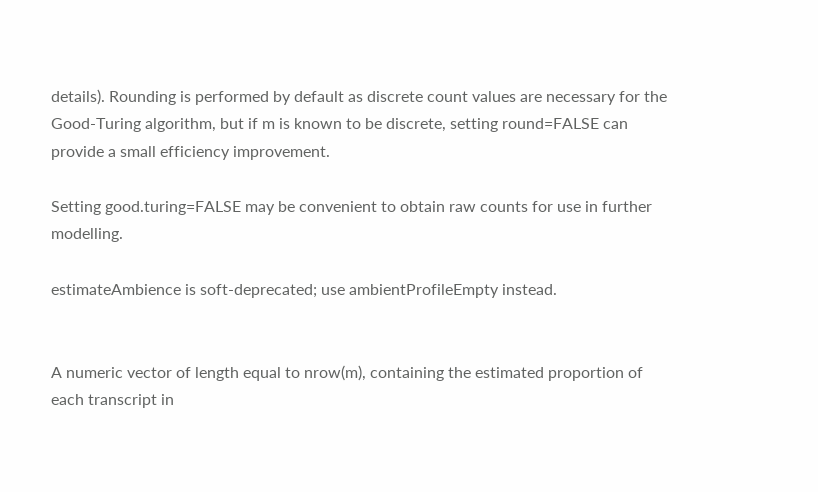details). Rounding is performed by default as discrete count values are necessary for the Good-Turing algorithm, but if m is known to be discrete, setting round=FALSE can provide a small efficiency improvement.

Setting good.turing=FALSE may be convenient to obtain raw counts for use in further modelling.

estimateAmbience is soft-deprecated; use ambientProfileEmpty instead.


A numeric vector of length equal to nrow(m), containing the estimated proportion of each transcript in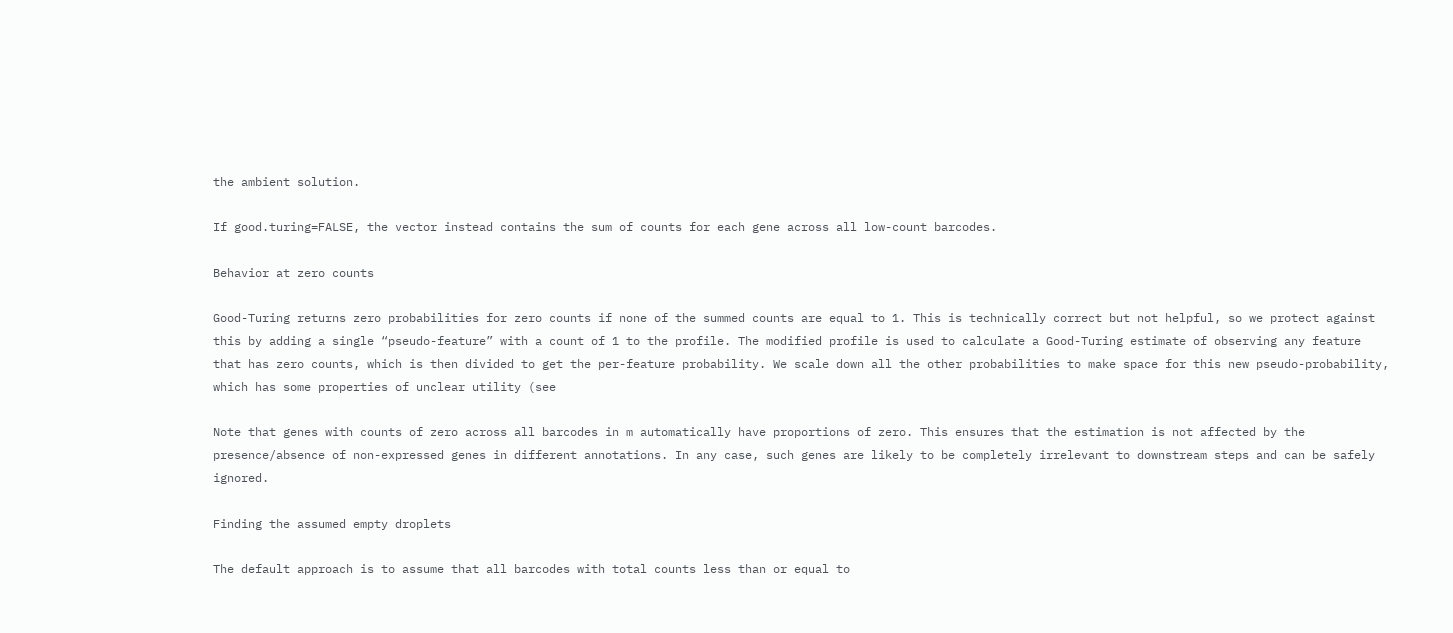the ambient solution.

If good.turing=FALSE, the vector instead contains the sum of counts for each gene across all low-count barcodes.

Behavior at zero counts

Good-Turing returns zero probabilities for zero counts if none of the summed counts are equal to 1. This is technically correct but not helpful, so we protect against this by adding a single “pseudo-feature” with a count of 1 to the profile. The modified profile is used to calculate a Good-Turing estimate of observing any feature that has zero counts, which is then divided to get the per-feature probability. We scale down all the other probabilities to make space for this new pseudo-probability, which has some properties of unclear utility (see

Note that genes with counts of zero across all barcodes in m automatically have proportions of zero. This ensures that the estimation is not affected by the presence/absence of non-expressed genes in different annotations. In any case, such genes are likely to be completely irrelevant to downstream steps and can be safely ignored.

Finding the assumed empty droplets

The default approach is to assume that all barcodes with total counts less than or equal to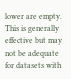lower are empty. This is generally effective but may not be adequate for datasets with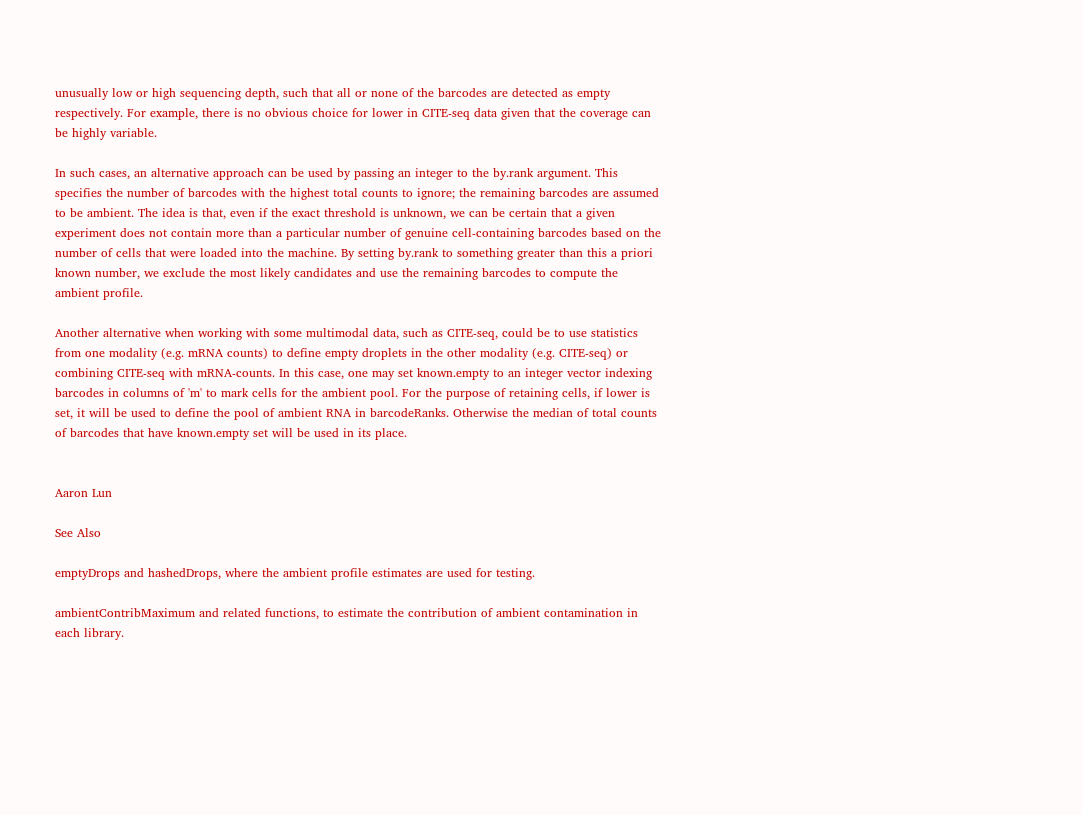unusually low or high sequencing depth, such that all or none of the barcodes are detected as empty respectively. For example, there is no obvious choice for lower in CITE-seq data given that the coverage can be highly variable.

In such cases, an alternative approach can be used by passing an integer to the by.rank argument. This specifies the number of barcodes with the highest total counts to ignore; the remaining barcodes are assumed to be ambient. The idea is that, even if the exact threshold is unknown, we can be certain that a given experiment does not contain more than a particular number of genuine cell-containing barcodes based on the number of cells that were loaded into the machine. By setting by.rank to something greater than this a priori known number, we exclude the most likely candidates and use the remaining barcodes to compute the ambient profile.

Another alternative when working with some multimodal data, such as CITE-seq, could be to use statistics from one modality (e.g. mRNA counts) to define empty droplets in the other modality (e.g. CITE-seq) or combining CITE-seq with mRNA-counts. In this case, one may set known.empty to an integer vector indexing barcodes in columns of 'm' to mark cells for the ambient pool. For the purpose of retaining cells, if lower is set, it will be used to define the pool of ambient RNA in barcodeRanks. Otherwise the median of total counts of barcodes that have known.empty set will be used in its place.


Aaron Lun

See Also

emptyDrops and hashedDrops, where the ambient profile estimates are used for testing.

ambientContribMaximum and related functions, to estimate the contribution of ambient contamination in each library.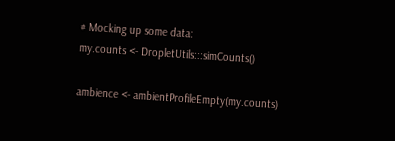# Mocking up some data:
my.counts <- DropletUtils:::simCounts()

ambience <- ambientProfileEmpty(my.counts)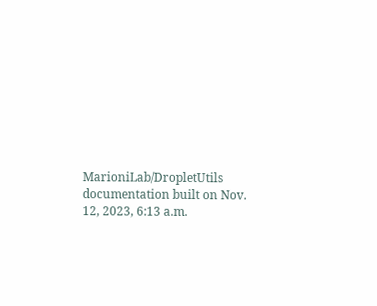MarioniLab/DropletUtils documentation built on Nov. 12, 2023, 6:13 a.m.